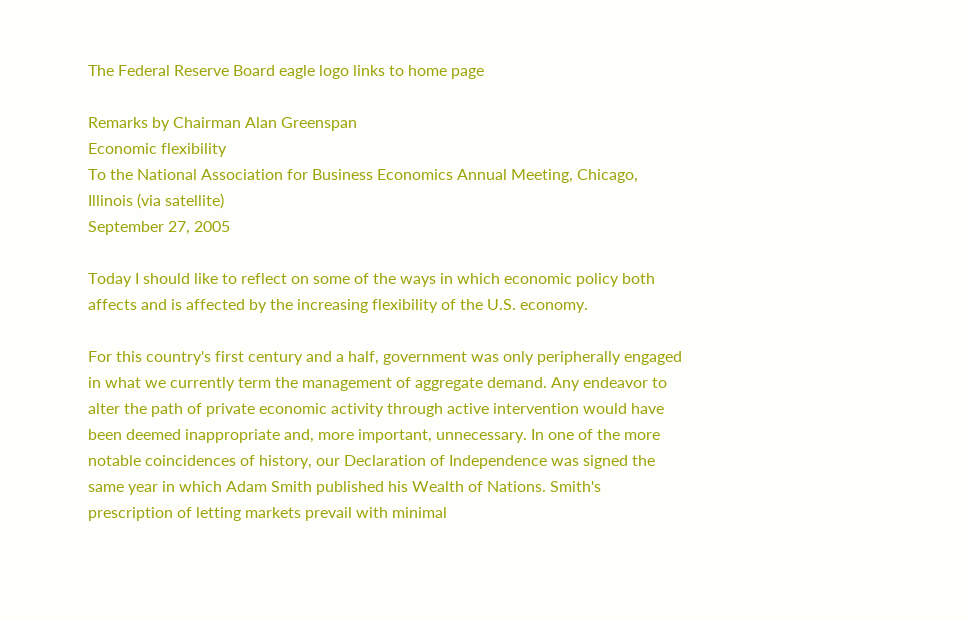The Federal Reserve Board eagle logo links to home page

Remarks by Chairman Alan Greenspan
Economic flexibility
To the National Association for Business Economics Annual Meeting, Chicago, Illinois (via satellite)
September 27, 2005

Today I should like to reflect on some of the ways in which economic policy both affects and is affected by the increasing flexibility of the U.S. economy.

For this country's first century and a half, government was only peripherally engaged in what we currently term the management of aggregate demand. Any endeavor to alter the path of private economic activity through active intervention would have been deemed inappropriate and, more important, unnecessary. In one of the more notable coincidences of history, our Declaration of Independence was signed the same year in which Adam Smith published his Wealth of Nations. Smith's prescription of letting markets prevail with minimal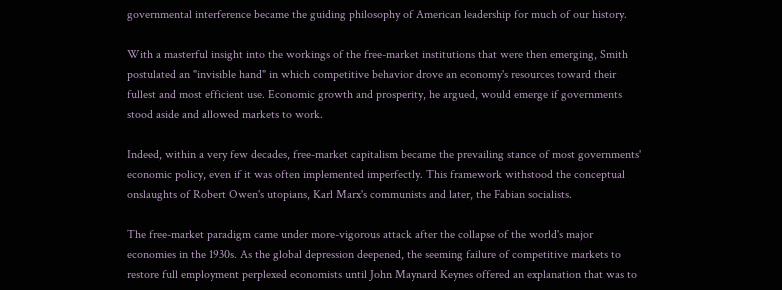governmental interference became the guiding philosophy of American leadership for much of our history.

With a masterful insight into the workings of the free-market institutions that were then emerging, Smith postulated an "invisible hand" in which competitive behavior drove an economy's resources toward their fullest and most efficient use. Economic growth and prosperity, he argued, would emerge if governments stood aside and allowed markets to work.

Indeed, within a very few decades, free-market capitalism became the prevailing stance of most governments' economic policy, even if it was often implemented imperfectly. This framework withstood the conceptual onslaughts of Robert Owen's utopians, Karl Marx's communists and later, the Fabian socialists.

The free-market paradigm came under more-vigorous attack after the collapse of the world's major economies in the 1930s. As the global depression deepened, the seeming failure of competitive markets to restore full employment perplexed economists until John Maynard Keynes offered an explanation that was to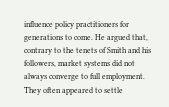influence policy practitioners for generations to come. He argued that, contrary to the tenets of Smith and his followers, market systems did not always converge to full employment. They often appeared to settle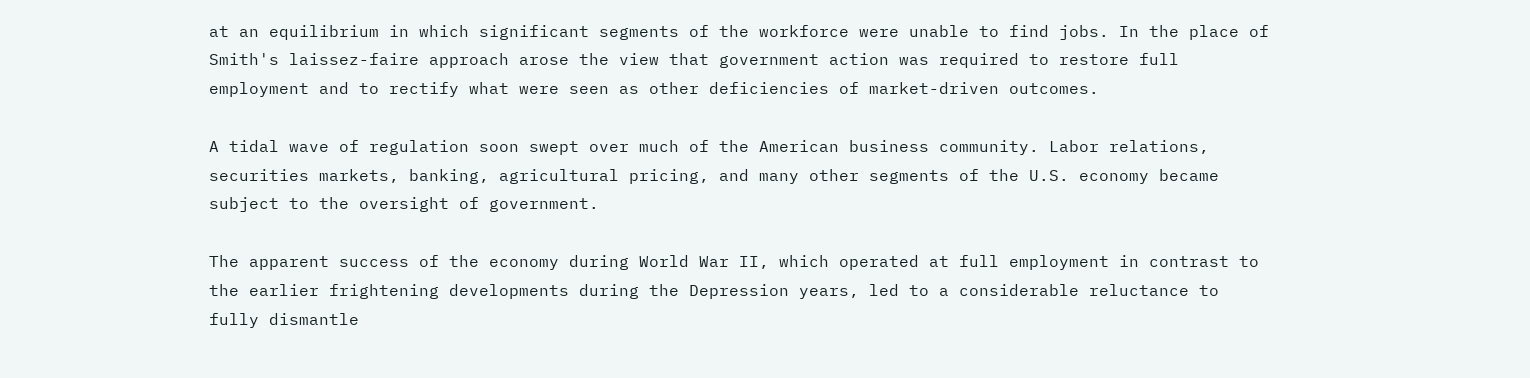at an equilibrium in which significant segments of the workforce were unable to find jobs. In the place of Smith's laissez-faire approach arose the view that government action was required to restore full employment and to rectify what were seen as other deficiencies of market-driven outcomes.

A tidal wave of regulation soon swept over much of the American business community. Labor relations, securities markets, banking, agricultural pricing, and many other segments of the U.S. economy became subject to the oversight of government.

The apparent success of the economy during World War II, which operated at full employment in contrast to the earlier frightening developments during the Depression years, led to a considerable reluctance to fully dismantle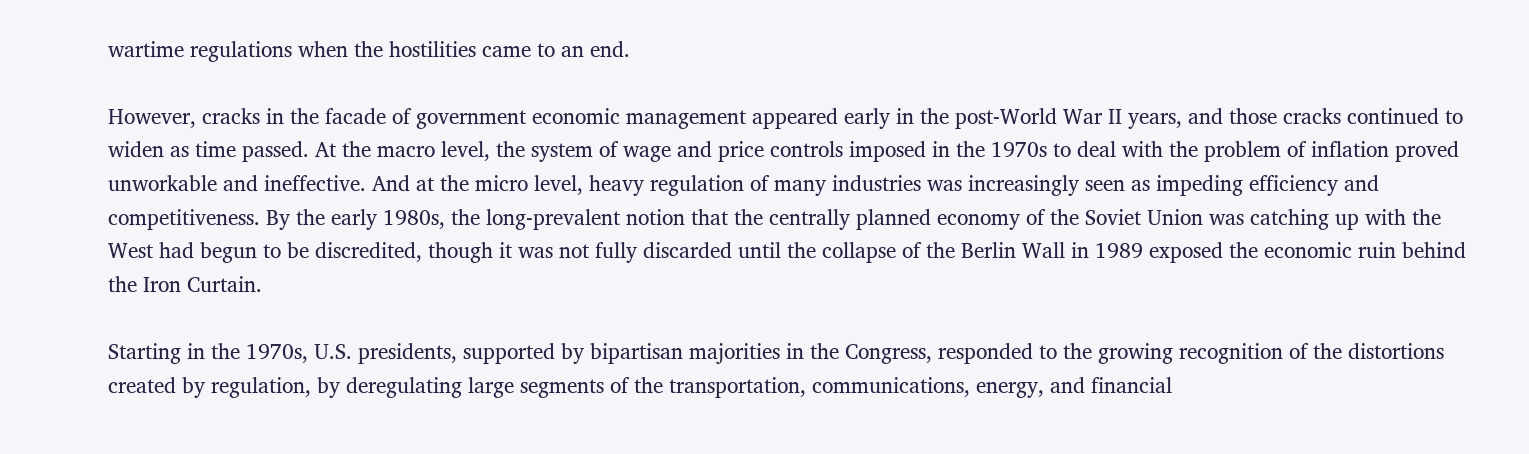wartime regulations when the hostilities came to an end.

However, cracks in the facade of government economic management appeared early in the post-World War II years, and those cracks continued to widen as time passed. At the macro level, the system of wage and price controls imposed in the 1970s to deal with the problem of inflation proved unworkable and ineffective. And at the micro level, heavy regulation of many industries was increasingly seen as impeding efficiency and competitiveness. By the early 1980s, the long-prevalent notion that the centrally planned economy of the Soviet Union was catching up with the West had begun to be discredited, though it was not fully discarded until the collapse of the Berlin Wall in 1989 exposed the economic ruin behind the Iron Curtain.

Starting in the 1970s, U.S. presidents, supported by bipartisan majorities in the Congress, responded to the growing recognition of the distortions created by regulation, by deregulating large segments of the transportation, communications, energy, and financial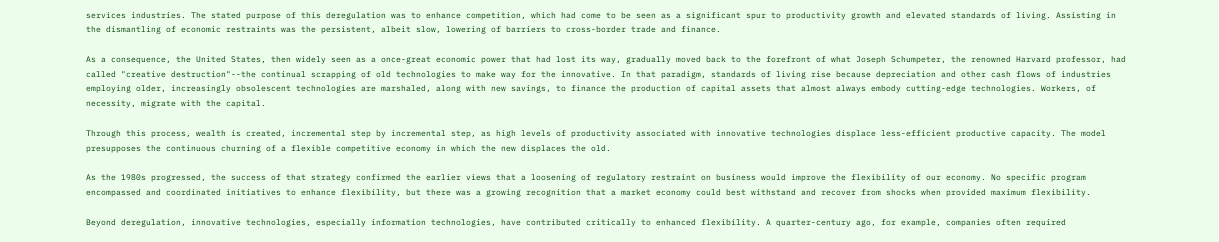services industries. The stated purpose of this deregulation was to enhance competition, which had come to be seen as a significant spur to productivity growth and elevated standards of living. Assisting in the dismantling of economic restraints was the persistent, albeit slow, lowering of barriers to cross-border trade and finance.

As a consequence, the United States, then widely seen as a once-great economic power that had lost its way, gradually moved back to the forefront of what Joseph Schumpeter, the renowned Harvard professor, had called "creative destruction"--the continual scrapping of old technologies to make way for the innovative. In that paradigm, standards of living rise because depreciation and other cash flows of industries employing older, increasingly obsolescent technologies are marshaled, along with new savings, to finance the production of capital assets that almost always embody cutting-edge technologies. Workers, of necessity, migrate with the capital.

Through this process, wealth is created, incremental step by incremental step, as high levels of productivity associated with innovative technologies displace less-efficient productive capacity. The model presupposes the continuous churning of a flexible competitive economy in which the new displaces the old.

As the 1980s progressed, the success of that strategy confirmed the earlier views that a loosening of regulatory restraint on business would improve the flexibility of our economy. No specific program encompassed and coordinated initiatives to enhance flexibility, but there was a growing recognition that a market economy could best withstand and recover from shocks when provided maximum flexibility.

Beyond deregulation, innovative technologies, especially information technologies, have contributed critically to enhanced flexibility. A quarter-century ago, for example, companies often required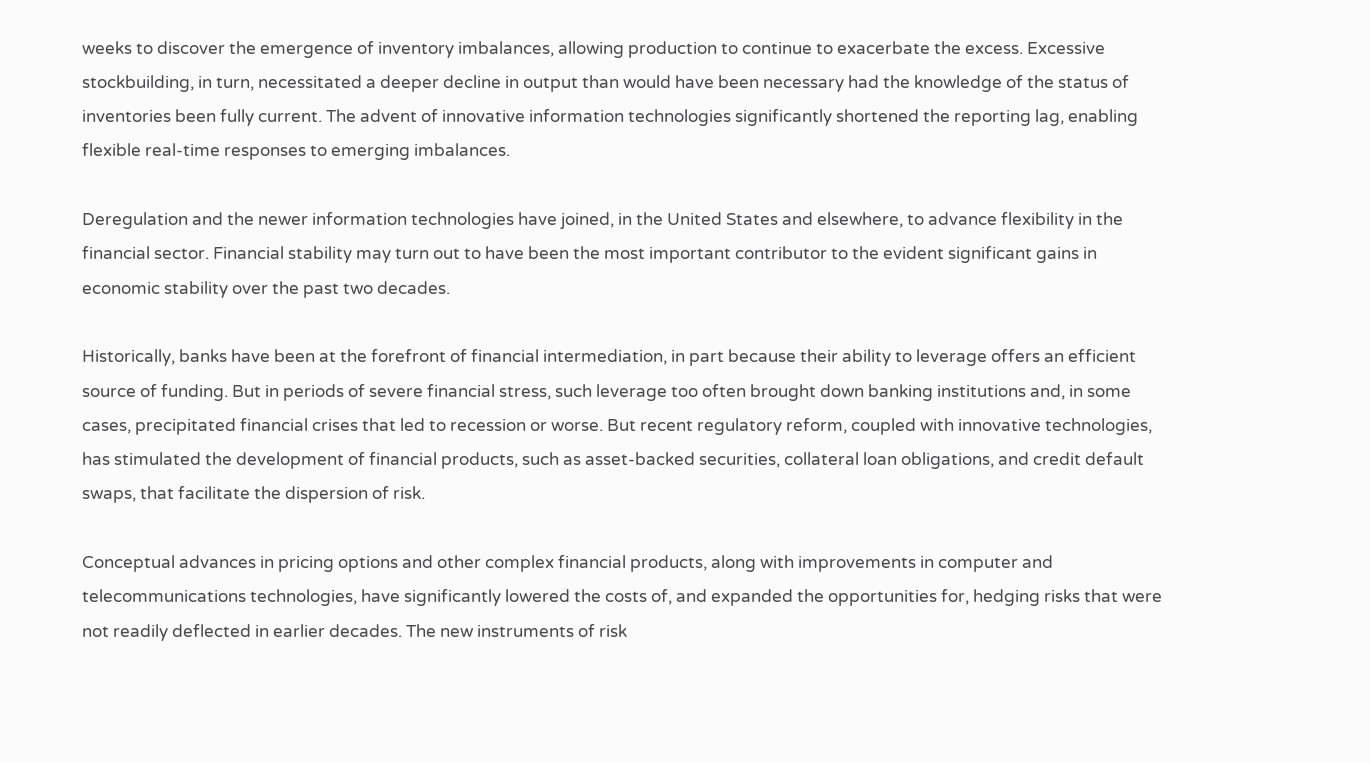weeks to discover the emergence of inventory imbalances, allowing production to continue to exacerbate the excess. Excessive stockbuilding, in turn, necessitated a deeper decline in output than would have been necessary had the knowledge of the status of inventories been fully current. The advent of innovative information technologies significantly shortened the reporting lag, enabling flexible real-time responses to emerging imbalances.

Deregulation and the newer information technologies have joined, in the United States and elsewhere, to advance flexibility in the financial sector. Financial stability may turn out to have been the most important contributor to the evident significant gains in economic stability over the past two decades.

Historically, banks have been at the forefront of financial intermediation, in part because their ability to leverage offers an efficient source of funding. But in periods of severe financial stress, such leverage too often brought down banking institutions and, in some cases, precipitated financial crises that led to recession or worse. But recent regulatory reform, coupled with innovative technologies, has stimulated the development of financial products, such as asset-backed securities, collateral loan obligations, and credit default swaps, that facilitate the dispersion of risk.

Conceptual advances in pricing options and other complex financial products, along with improvements in computer and telecommunications technologies, have significantly lowered the costs of, and expanded the opportunities for, hedging risks that were not readily deflected in earlier decades. The new instruments of risk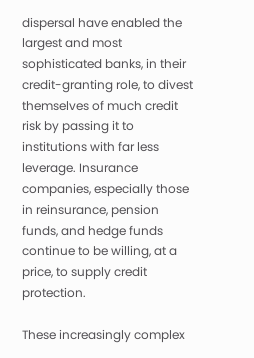dispersal have enabled the largest and most sophisticated banks, in their credit-granting role, to divest themselves of much credit risk by passing it to institutions with far less leverage. Insurance companies, especially those in reinsurance, pension funds, and hedge funds continue to be willing, at a price, to supply credit protection.

These increasingly complex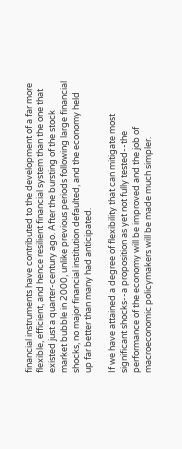financial instruments have contributed to the development of a far more flexible, efficient, and hence resilient financial system than the one that existed just a quarter-century ago. After the bursting of the stock market bubble in 2000, unlike previous periods following large financial shocks, no major financial institution defaulted, and the economy held up far better than many had anticipated.

If we have attained a degree of flexibility that can mitigate most significant shocks--a proposition as yet not fully tested--the performance of the economy will be improved and the job of macroeconomic policymakers will be made much simpler.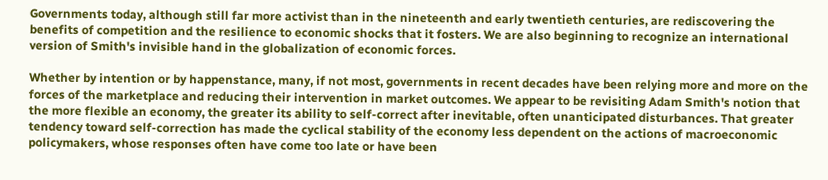Governments today, although still far more activist than in the nineteenth and early twentieth centuries, are rediscovering the benefits of competition and the resilience to economic shocks that it fosters. We are also beginning to recognize an international version of Smith's invisible hand in the globalization of economic forces.

Whether by intention or by happenstance, many, if not most, governments in recent decades have been relying more and more on the forces of the marketplace and reducing their intervention in market outcomes. We appear to be revisiting Adam Smith's notion that the more flexible an economy, the greater its ability to self-correct after inevitable, often unanticipated disturbances. That greater tendency toward self-correction has made the cyclical stability of the economy less dependent on the actions of macroeconomic policymakers, whose responses often have come too late or have been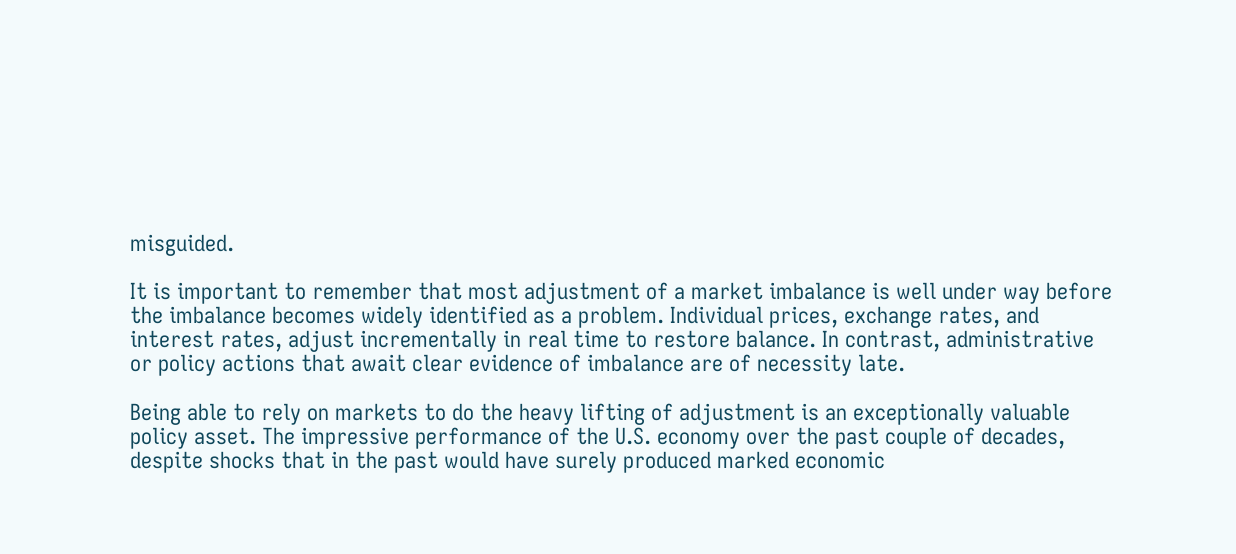misguided.

It is important to remember that most adjustment of a market imbalance is well under way before the imbalance becomes widely identified as a problem. Individual prices, exchange rates, and interest rates, adjust incrementally in real time to restore balance. In contrast, administrative or policy actions that await clear evidence of imbalance are of necessity late.

Being able to rely on markets to do the heavy lifting of adjustment is an exceptionally valuable policy asset. The impressive performance of the U.S. economy over the past couple of decades, despite shocks that in the past would have surely produced marked economic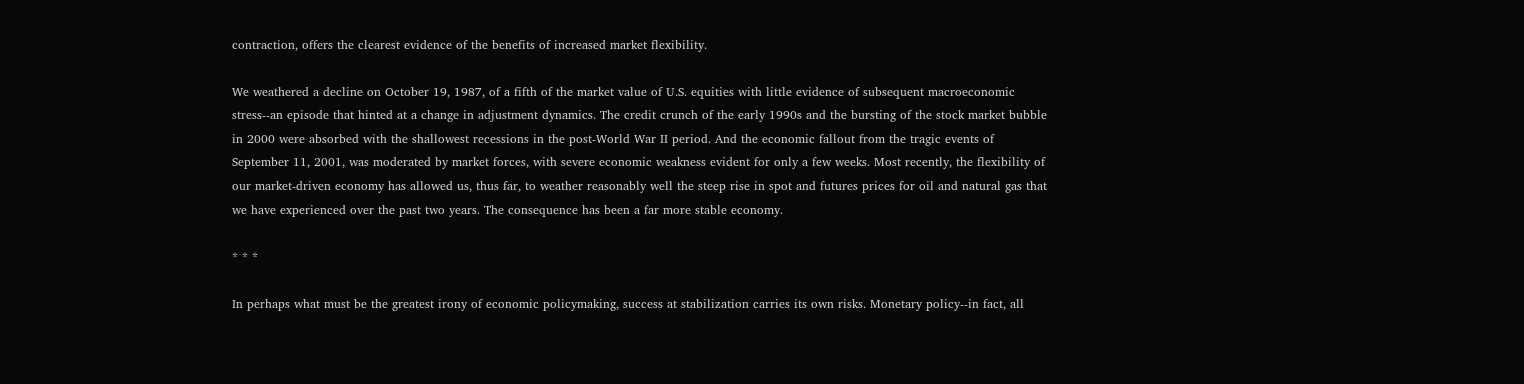contraction, offers the clearest evidence of the benefits of increased market flexibility.

We weathered a decline on October 19, 1987, of a fifth of the market value of U.S. equities with little evidence of subsequent macroeconomic stress--an episode that hinted at a change in adjustment dynamics. The credit crunch of the early 1990s and the bursting of the stock market bubble in 2000 were absorbed with the shallowest recessions in the post-World War II period. And the economic fallout from the tragic events of September 11, 2001, was moderated by market forces, with severe economic weakness evident for only a few weeks. Most recently, the flexibility of our market-driven economy has allowed us, thus far, to weather reasonably well the steep rise in spot and futures prices for oil and natural gas that we have experienced over the past two years. The consequence has been a far more stable economy.

* * *

In perhaps what must be the greatest irony of economic policymaking, success at stabilization carries its own risks. Monetary policy--in fact, all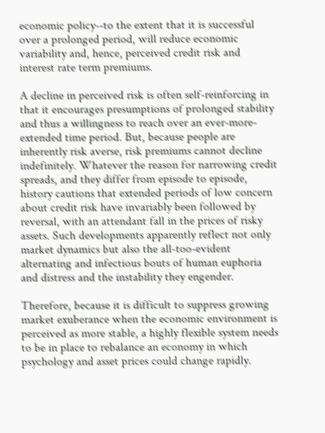economic policy--to the extent that it is successful over a prolonged period, will reduce economic variability and, hence, perceived credit risk and interest rate term premiums.

A decline in perceived risk is often self-reinforcing in that it encourages presumptions of prolonged stability and thus a willingness to reach over an ever-more-extended time period. But, because people are inherently risk averse, risk premiums cannot decline indefinitely. Whatever the reason for narrowing credit spreads, and they differ from episode to episode, history cautions that extended periods of low concern about credit risk have invariably been followed by reversal, with an attendant fall in the prices of risky assets. Such developments apparently reflect not only market dynamics but also the all-too-evident alternating and infectious bouts of human euphoria and distress and the instability they engender.

Therefore, because it is difficult to suppress growing market exuberance when the economic environment is perceived as more stable, a highly flexible system needs to be in place to rebalance an economy in which psychology and asset prices could change rapidly.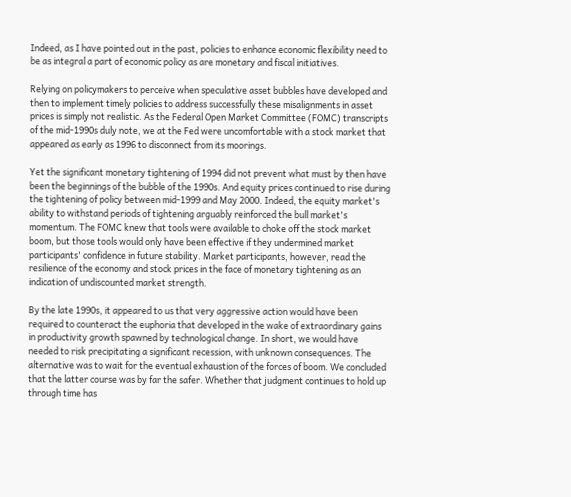Indeed, as I have pointed out in the past, policies to enhance economic flexibility need to be as integral a part of economic policy as are monetary and fiscal initiatives.

Relying on policymakers to perceive when speculative asset bubbles have developed and then to implement timely policies to address successfully these misalignments in asset prices is simply not realistic. As the Federal Open Market Committee (FOMC) transcripts of the mid-1990s duly note, we at the Fed were uncomfortable with a stock market that appeared as early as 1996 to disconnect from its moorings.

Yet the significant monetary tightening of 1994 did not prevent what must by then have been the beginnings of the bubble of the 1990s. And equity prices continued to rise during the tightening of policy between mid-1999 and May 2000. Indeed, the equity market's ability to withstand periods of tightening arguably reinforced the bull market's momentum. The FOMC knew that tools were available to choke off the stock market boom, but those tools would only have been effective if they undermined market participants' confidence in future stability. Market participants, however, read the resilience of the economy and stock prices in the face of monetary tightening as an indication of undiscounted market strength.

By the late 1990s, it appeared to us that very aggressive action would have been required to counteract the euphoria that developed in the wake of extraordinary gains in productivity growth spawned by technological change. In short, we would have needed to risk precipitating a significant recession, with unknown consequences. The alternative was to wait for the eventual exhaustion of the forces of boom. We concluded that the latter course was by far the safer. Whether that judgment continues to hold up through time has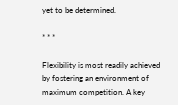yet to be determined.

* * *

Flexibility is most readily achieved by fostering an environment of maximum competition. A key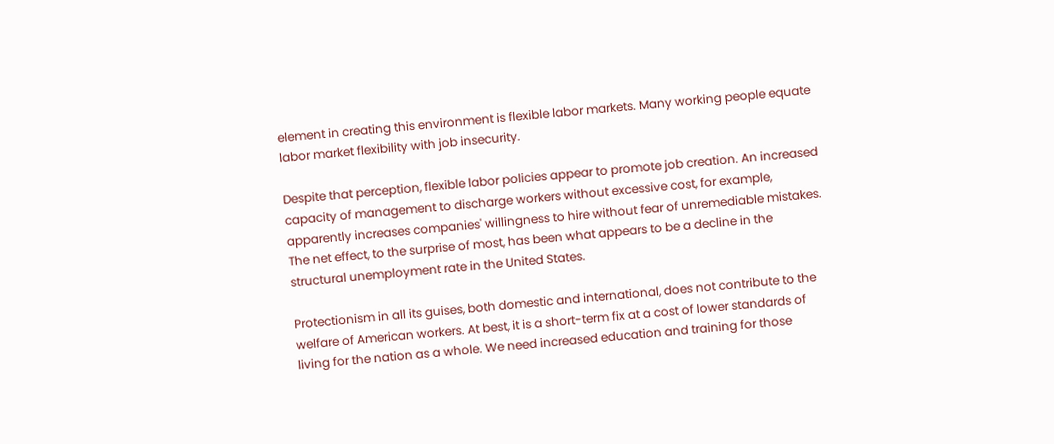element in creating this environment is flexible labor markets. Many working people equate labor market flexibility with job insecurity.

Despite that perception, flexible labor policies appear to promote job creation. An increased capacity of management to discharge workers without excessive cost, for example, apparently increases companies' willingness to hire without fear of unremediable mistakes. The net effect, to the surprise of most, has been what appears to be a decline in the structural unemployment rate in the United States.

Protectionism in all its guises, both domestic and international, does not contribute to the welfare of American workers. At best, it is a short-term fix at a cost of lower standards of living for the nation as a whole. We need increased education and training for those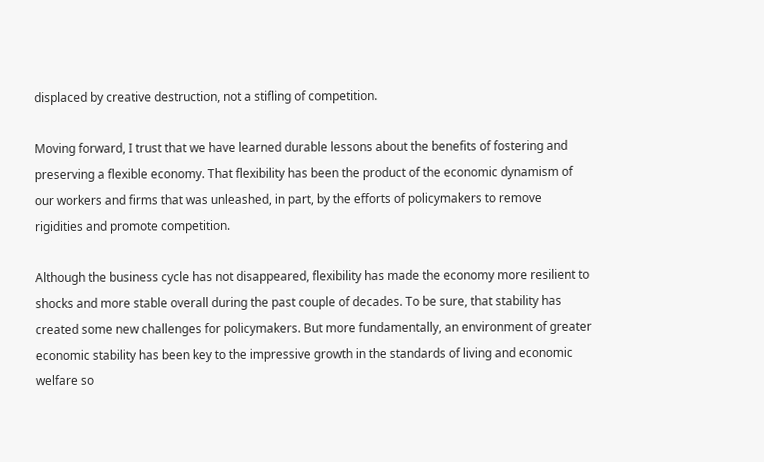displaced by creative destruction, not a stifling of competition.

Moving forward, I trust that we have learned durable lessons about the benefits of fostering and preserving a flexible economy. That flexibility has been the product of the economic dynamism of our workers and firms that was unleashed, in part, by the efforts of policymakers to remove rigidities and promote competition.

Although the business cycle has not disappeared, flexibility has made the economy more resilient to shocks and more stable overall during the past couple of decades. To be sure, that stability has created some new challenges for policymakers. But more fundamentally, an environment of greater economic stability has been key to the impressive growth in the standards of living and economic welfare so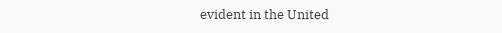evident in the United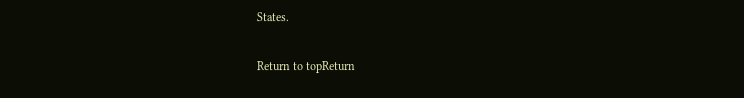States.

Return to topReturn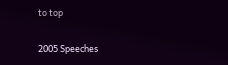to top

2005 Speeches